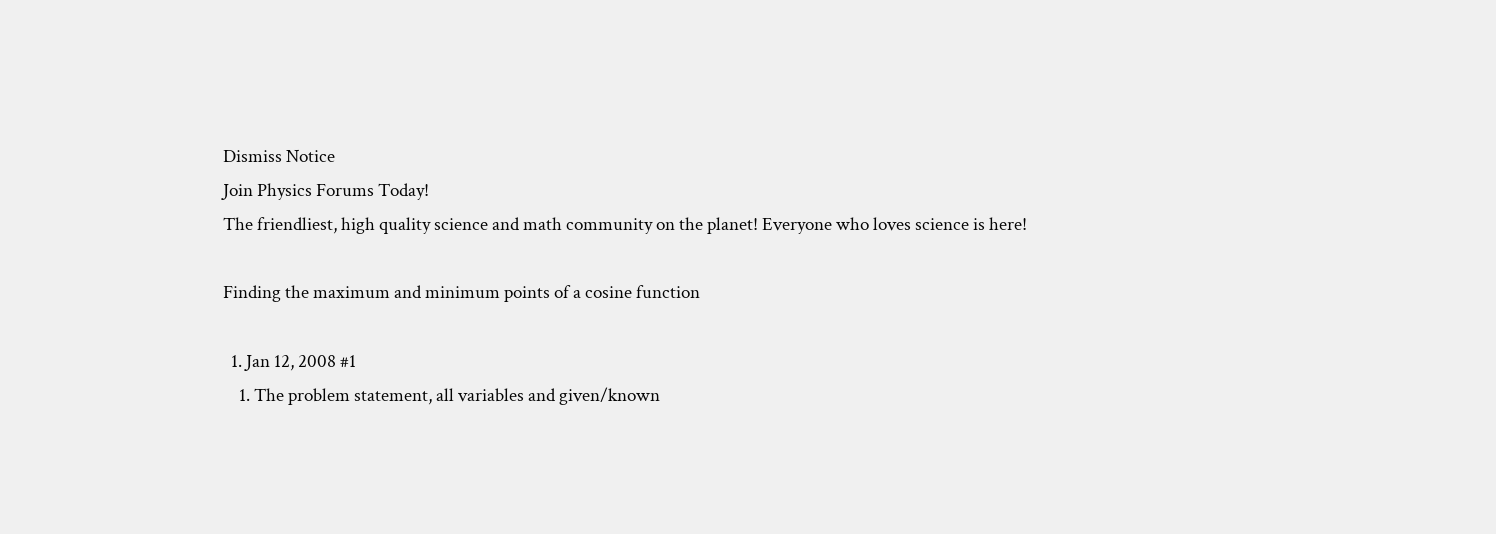Dismiss Notice
Join Physics Forums Today!
The friendliest, high quality science and math community on the planet! Everyone who loves science is here!

Finding the maximum and minimum points of a cosine function

  1. Jan 12, 2008 #1
    1. The problem statement, all variables and given/known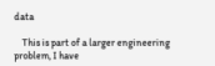data

    This is part of a larger engineering problem, I have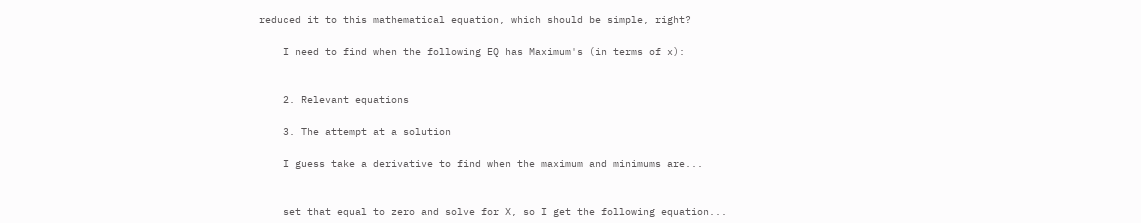reduced it to this mathematical equation, which should be simple, right?

    I need to find when the following EQ has Maximum's (in terms of x):


    2. Relevant equations

    3. The attempt at a solution

    I guess take a derivative to find when the maximum and minimums are...


    set that equal to zero and solve for X, so I get the following equation...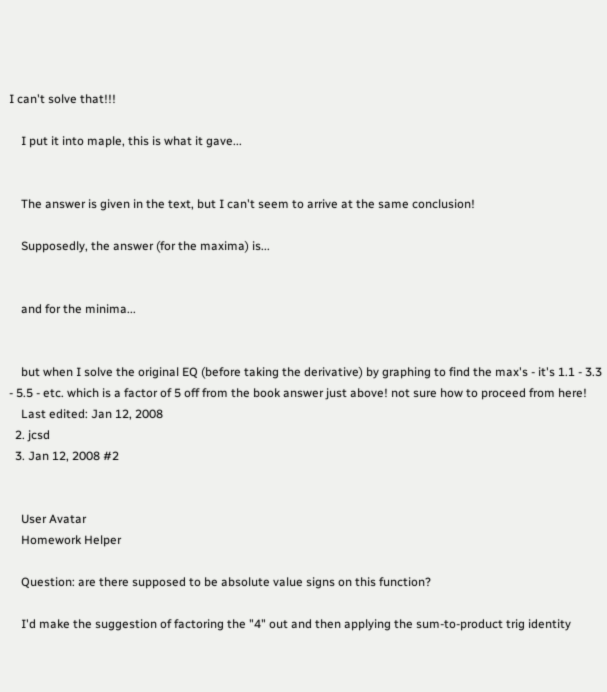I can't solve that!!!

    I put it into maple, this is what it gave...


    The answer is given in the text, but I can't seem to arrive at the same conclusion!

    Supposedly, the answer (for the maxima) is...


    and for the minima...


    but when I solve the original EQ (before taking the derivative) by graphing to find the max's - it's 1.1 - 3.3 - 5.5 - etc. which is a factor of 5 off from the book answer just above! not sure how to proceed from here!
    Last edited: Jan 12, 2008
  2. jcsd
  3. Jan 12, 2008 #2


    User Avatar
    Homework Helper

    Question: are there supposed to be absolute value signs on this function?

    I'd make the suggestion of factoring the "4" out and then applying the sum-to-product trig identity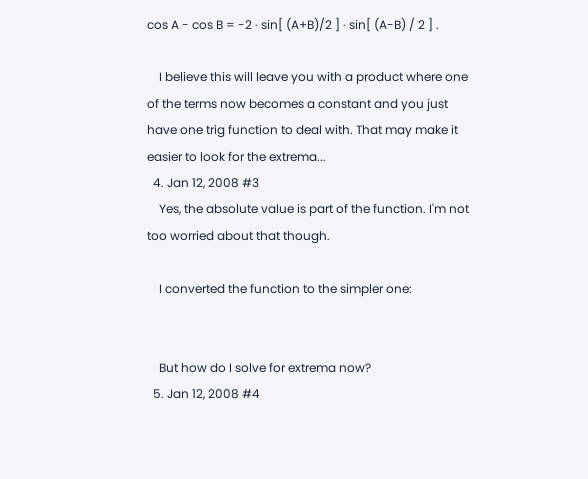cos A - cos B = -2 · sin[ (A+B)/2 ] · sin[ (A-B) / 2 ] .

    I believe this will leave you with a product where one of the terms now becomes a constant and you just have one trig function to deal with. That may make it easier to look for the extrema...
  4. Jan 12, 2008 #3
    Yes, the absolute value is part of the function. I'm not too worried about that though.

    I converted the function to the simpler one:


    But how do I solve for extrema now?
  5. Jan 12, 2008 #4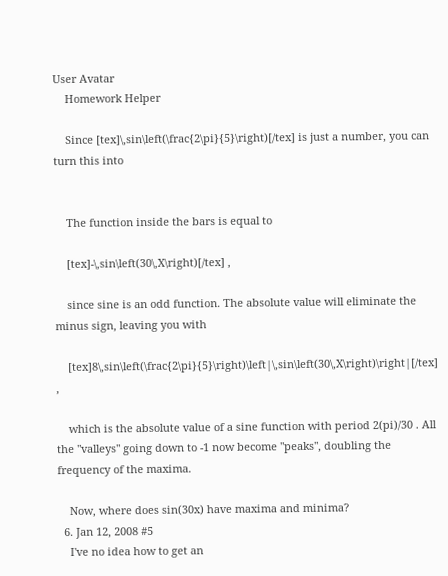User Avatar
    Homework Helper

    Since [tex]\,sin\left(\frac{2\pi}{5}\right)[/tex] is just a number, you can turn this into


    The function inside the bars is equal to

    [tex]-\,sin\left(30\,X\right)[/tex] ,

    since sine is an odd function. The absolute value will eliminate the minus sign, leaving you with

    [tex]8\,sin\left(\frac{2\pi}{5}\right)\left|\,sin\left(30\,X\right)\right|[/tex] ,

    which is the absolute value of a sine function with period 2(pi)/30 . All the "valleys" going down to -1 now become "peaks", doubling the frequency of the maxima.

    Now, where does sin(30x) have maxima and minima?
  6. Jan 12, 2008 #5
    I've no idea how to get an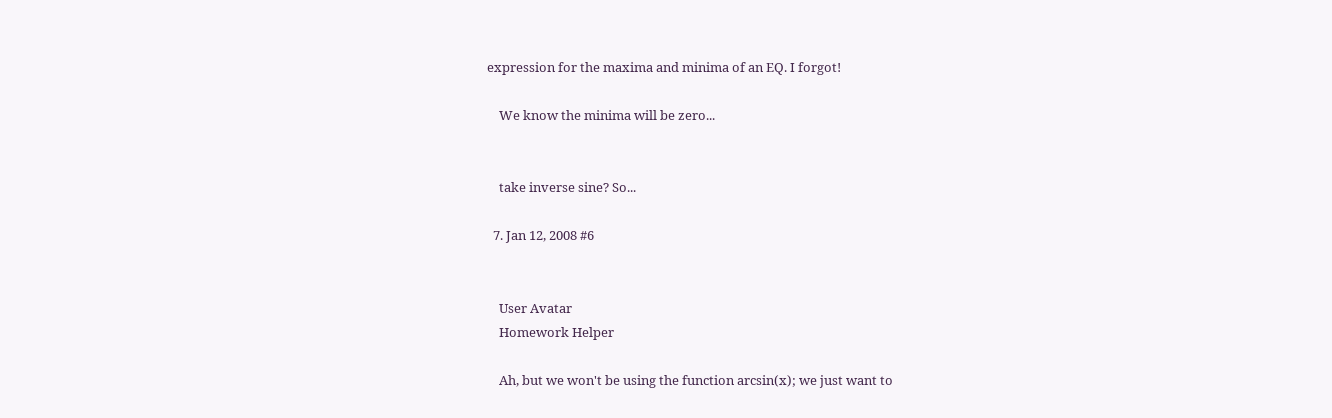expression for the maxima and minima of an EQ. I forgot!

    We know the minima will be zero...


    take inverse sine? So...

  7. Jan 12, 2008 #6


    User Avatar
    Homework Helper

    Ah, but we won't be using the function arcsin(x); we just want to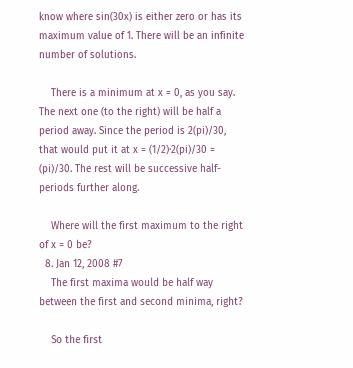know where sin(30x) is either zero or has its maximum value of 1. There will be an infinite number of solutions.

    There is a minimum at x = 0, as you say. The next one (to the right) will be half a period away. Since the period is 2(pi)/30, that would put it at x = (1/2)·2(pi)/30 = (pi)/30. The rest will be successive half-periods further along.

    Where will the first maximum to the right of x = 0 be?
  8. Jan 12, 2008 #7
    The first maxima would be half way between the first and second minima, right?

    So the first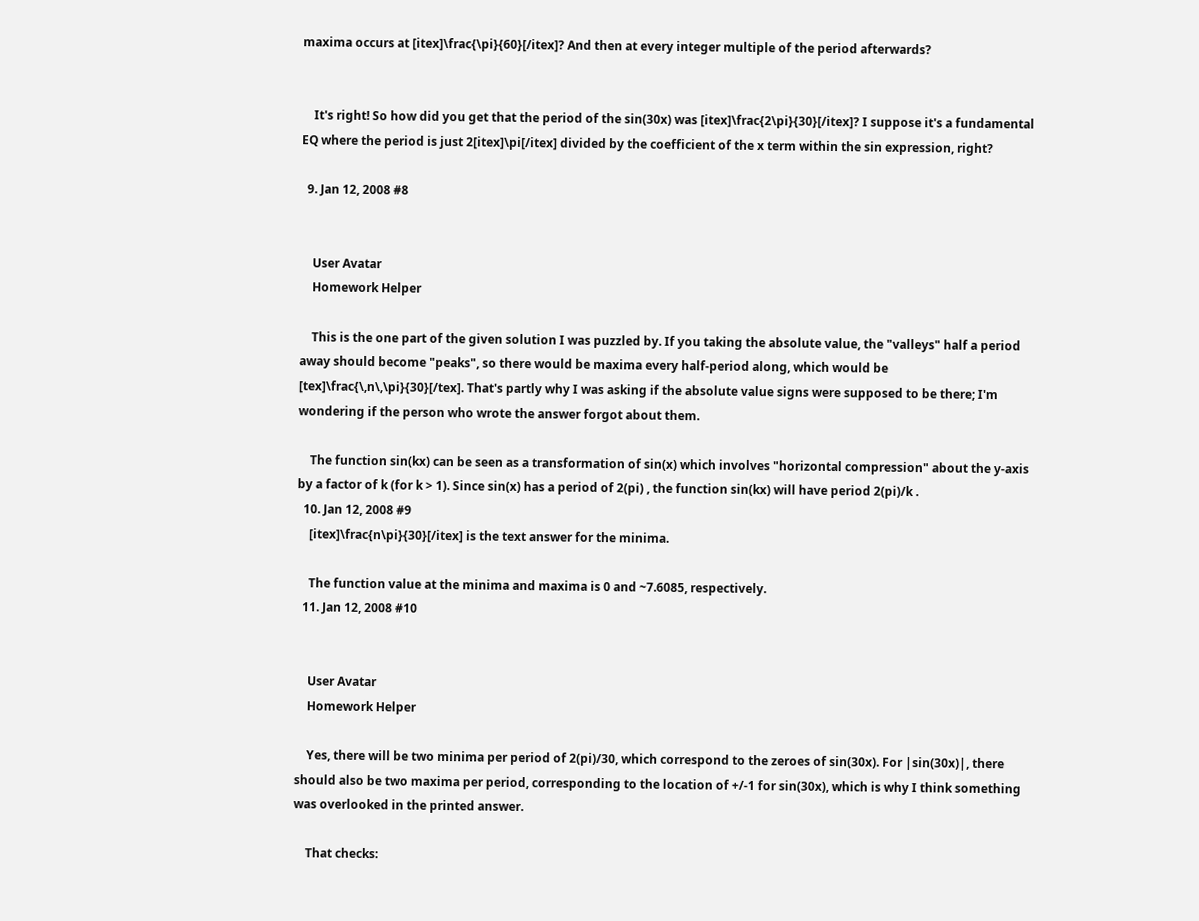maxima occurs at [itex]\frac{\pi}{60}[/itex]? And then at every integer multiple of the period afterwards?


    It's right! So how did you get that the period of the sin(30x) was [itex]\frac{2\pi}{30}[/itex]? I suppose it's a fundamental EQ where the period is just 2[itex]\pi[/itex] divided by the coefficient of the x term within the sin expression, right?

  9. Jan 12, 2008 #8


    User Avatar
    Homework Helper

    This is the one part of the given solution I was puzzled by. If you taking the absolute value, the "valleys" half a period away should become "peaks", so there would be maxima every half-period along, which would be [tex]\frac{\,n\,\pi}{30}[/tex]. That's partly why I was asking if the absolute value signs were supposed to be there; I'm wondering if the person who wrote the answer forgot about them.

    The function sin(kx) can be seen as a transformation of sin(x) which involves "horizontal compression" about the y-axis by a factor of k (for k > 1). Since sin(x) has a period of 2(pi) , the function sin(kx) will have period 2(pi)/k .
  10. Jan 12, 2008 #9
    [itex]\frac{n\pi}{30}[/itex] is the text answer for the minima.

    The function value at the minima and maxima is 0 and ~7.6085, respectively.
  11. Jan 12, 2008 #10


    User Avatar
    Homework Helper

    Yes, there will be two minima per period of 2(pi)/30, which correspond to the zeroes of sin(30x). For |sin(30x)|, there should also be two maxima per period, corresponding to the location of +/-1 for sin(30x), which is why I think something was overlooked in the printed answer.

    That checks: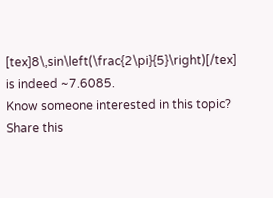[tex]8\,sin\left(\frac{2\pi}{5}\right)[/tex] is indeed ~7.6085.
Know someone interested in this topic? Share this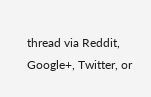thread via Reddit, Google+, Twitter, or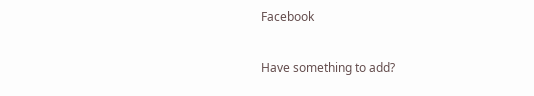Facebook

Have something to add?